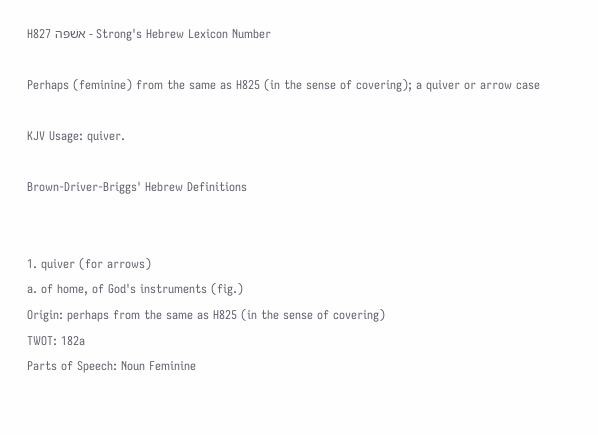H827 אשׁפּה - Strong's Hebrew Lexicon Number

Perhaps (feminine) from the same as H825 (in the sense of covering); a quiver or arrow case

KJV Usage: quiver.

Brown-Driver-Briggs' Hebrew Definitions


1. quiver (for arrows)
a. of home, of God's instruments (fig.)
Origin: perhaps from the same as H825 (in the sense of covering)
TWOT: 182a
Parts of Speech: Noun Feminine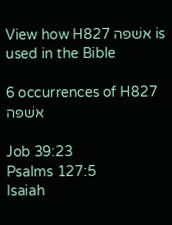View how H827 אשׁפּה is used in the Bible

6 occurrences of H827 אשׁפּה

Job 39:23
Psalms 127:5
Isaiah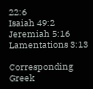22:6
Isaiah 49:2
Jeremiah 5:16
Lamentations 3:13

Corresponding Greek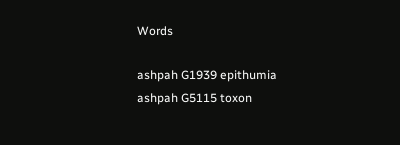Words

ashpah G1939 epithumia
ashpah G5115 toxon